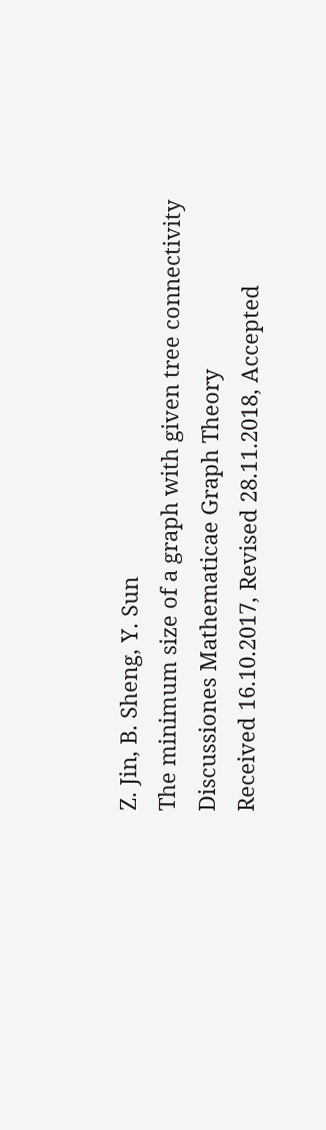Z. Jin, B. Sheng, Y. Sun
The minimum size of a graph with given tree connectivity
Discussiones Mathematicae Graph Theory
Received 16.10.2017, Revised 28.11.2018, Accepted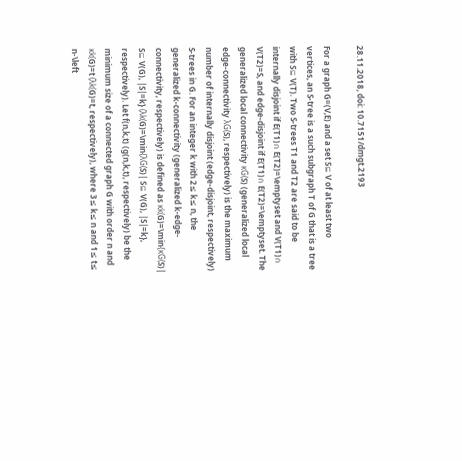28.11.2018, doi: 10.7151/dmgt.2193

For a graph G=(V,E) and a set S⊆ V of at least two vertices, an S-tree is a such subgraph T of G that is a tree with S⊆ V(T). Two S-trees T1 and T2 are said to be internally disjoint if E(T1)∩ E(T2)=\emptyset and V(T1)∩ V(T2)=S, and edge-disjoint if E(T1)∩ E(T2)=\emptyset. The generalized local connectivity κG(S) (generalized local edge-connectivity λG(S), respectively) is the maximum number of internally disjoint (edge-disjoint, respectively) S-trees in G. For an integer k with 2≤ k≤ n, the generalized k-connectivity (generalized k-edge-connectivity, respectively) is defined as κk(G)=\min{κG(S)| S⊆ V(G), |S|=k} (λk(G)=\min{λG(S)| S⊆ V(G), |S|=k}, respectively). Let f(n,k,t) (g(n,k,t), respectively) be the minimum size of a connected graph G with order n and κk(G)=t (λk(G)=t, respectively), where 3≤ k≤ n and 1≤ t≤ n-\left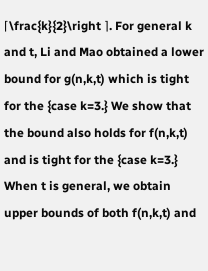⌈\frac{k}{2}\right ⌉. For general k and t, Li and Mao obtained a lower bound for g(n,k,t) which is tight for the {case k=3.} We show that the bound also holds for f(n,k,t) and is tight for the {case k=3.} When t is general, we obtain upper bounds of both f(n,k,t) and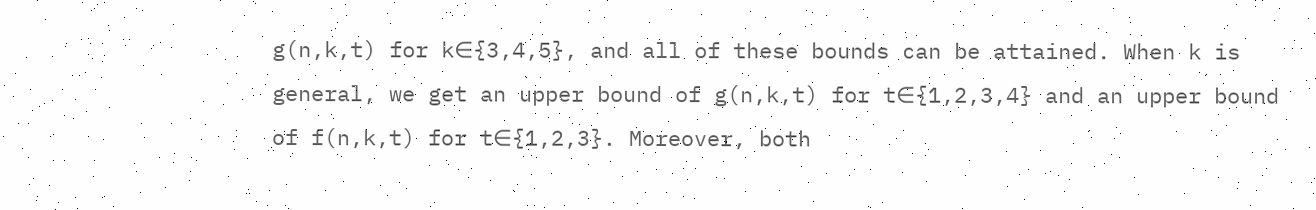g(n,k,t) for k∈{3,4,5}, and all of these bounds can be attained. When k is general, we get an upper bound of g(n,k,t) for t∈{1,2,3,4} and an upper bound of f(n,k,t) for t∈{1,2,3}. Moreover, both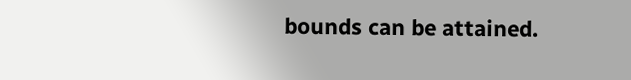bounds can be attained.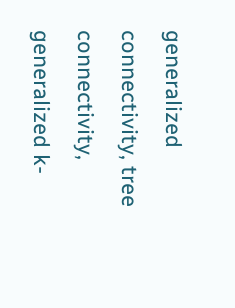generalized connectivity, tree connectivity, generalized k-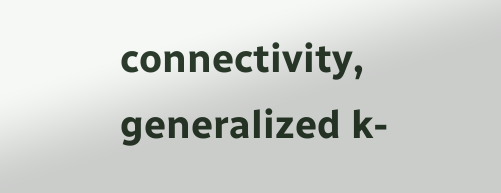connectivity, generalized k-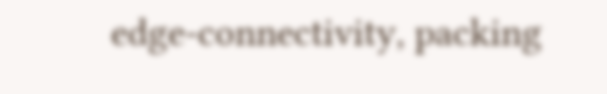edge-connectivity, packing